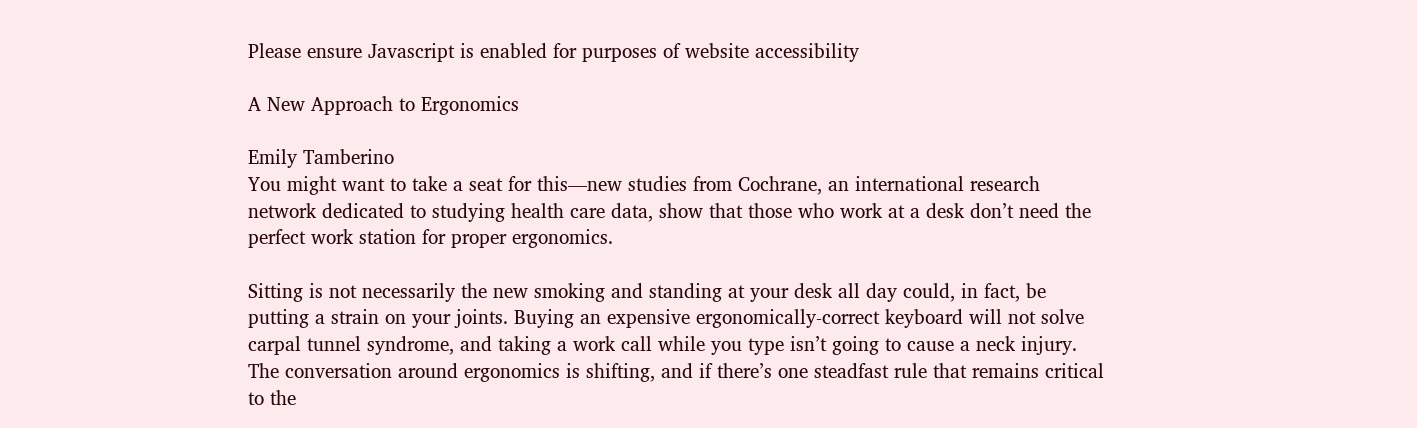Please ensure Javascript is enabled for purposes of website accessibility

A New Approach to Ergonomics

Emily Tamberino
You might want to take a seat for this—new studies from Cochrane, an international research network dedicated to studying health care data, show that those who work at a desk don’t need the perfect work station for proper ergonomics.

Sitting is not necessarily the new smoking and standing at your desk all day could, in fact, be putting a strain on your joints. Buying an expensive ergonomically-correct keyboard will not solve carpal tunnel syndrome, and taking a work call while you type isn’t going to cause a neck injury. The conversation around ergonomics is shifting, and if there’s one steadfast rule that remains critical to the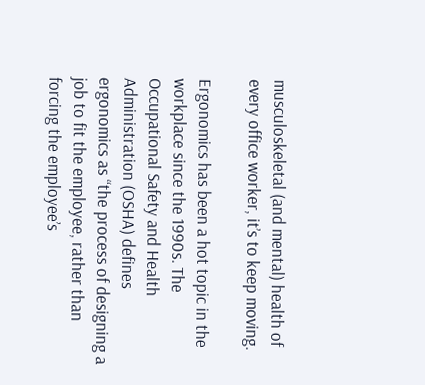musculoskeletal (and mental) health of every office worker, it’s to keep moving.

Ergonomics has been a hot topic in the workplace since the 1990s. The Occupational Safety and Health Administration (OSHA) defines ergonomics as “the process of designing a job to fit the employee, rather than forcing the employee’s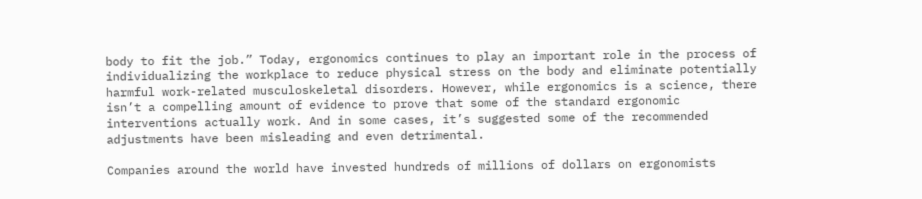body to fit the job.” Today, ergonomics continues to play an important role in the process of individualizing the workplace to reduce physical stress on the body and eliminate potentially harmful work-related musculoskeletal disorders. However, while ergonomics is a science, there isn’t a compelling amount of evidence to prove that some of the standard ergonomic interventions actually work. And in some cases, it’s suggested some of the recommended adjustments have been misleading and even detrimental.

Companies around the world have invested hundreds of millions of dollars on ergonomists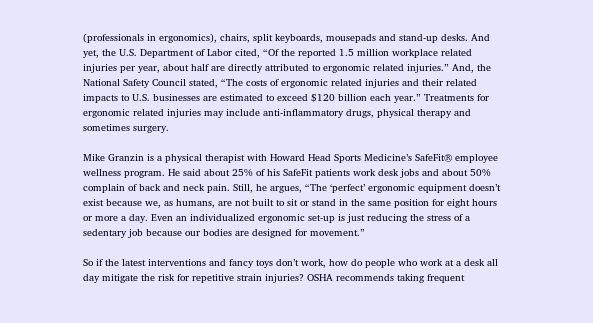(professionals in ergonomics), chairs, split keyboards, mousepads and stand-up desks. And yet, the U.S. Department of Labor cited, “Of the reported 1.5 million workplace related injuries per year, about half are directly attributed to ergonomic related injuries.” And, the National Safety Council stated, “The costs of ergonomic related injuries and their related impacts to U.S. businesses are estimated to exceed $120 billion each year.” Treatments for ergonomic related injuries may include anti-inflammatory drugs, physical therapy and sometimes surgery.

Mike Granzin is a physical therapist with Howard Head Sports Medicine’s SafeFit® employee wellness program. He said about 25% of his SafeFit patients work desk jobs and about 50% complain of back and neck pain. Still, he argues, “The ‘perfect’ ergonomic equipment doesn’t exist because we, as humans, are not built to sit or stand in the same position for eight hours or more a day. Even an individualized ergonomic set-up is just reducing the stress of a sedentary job because our bodies are designed for movement.”

So if the latest interventions and fancy toys don’t work, how do people who work at a desk all day mitigate the risk for repetitive strain injuries? OSHA recommends taking frequent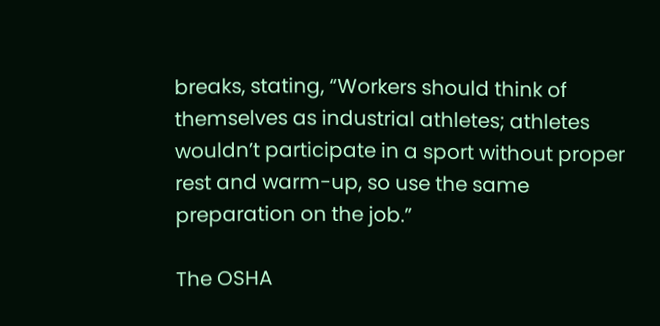breaks, stating, “Workers should think of themselves as industrial athletes; athletes wouldn’t participate in a sport without proper rest and warm-up, so use the same preparation on the job.”

The OSHA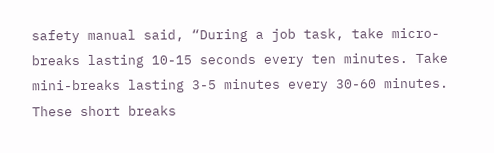safety manual said, “During a job task, take micro-breaks lasting 10-15 seconds every ten minutes. Take mini-breaks lasting 3-5 minutes every 30-60 minutes. These short breaks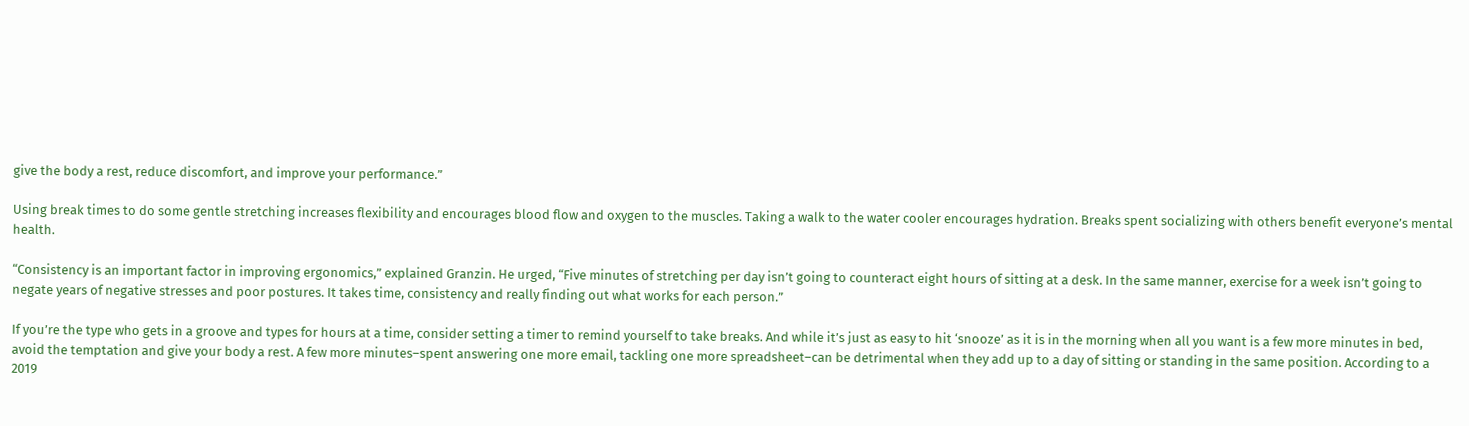give the body a rest, reduce discomfort, and improve your performance.”

Using break times to do some gentle stretching increases flexibility and encourages blood flow and oxygen to the muscles. Taking a walk to the water cooler encourages hydration. Breaks spent socializing with others benefit everyone’s mental health.

“Consistency is an important factor in improving ergonomics,” explained Granzin. He urged, “Five minutes of stretching per day isn’t going to counteract eight hours of sitting at a desk. In the same manner, exercise for a week isn’t going to negate years of negative stresses and poor postures. It takes time, consistency and really finding out what works for each person.”

If you’re the type who gets in a groove and types for hours at a time, consider setting a timer to remind yourself to take breaks. And while it’s just as easy to hit ‘snooze’ as it is in the morning when all you want is a few more minutes in bed, avoid the temptation and give your body a rest. A few more minutes–spent answering one more email, tackling one more spreadsheet–can be detrimental when they add up to a day of sitting or standing in the same position. According to a 2019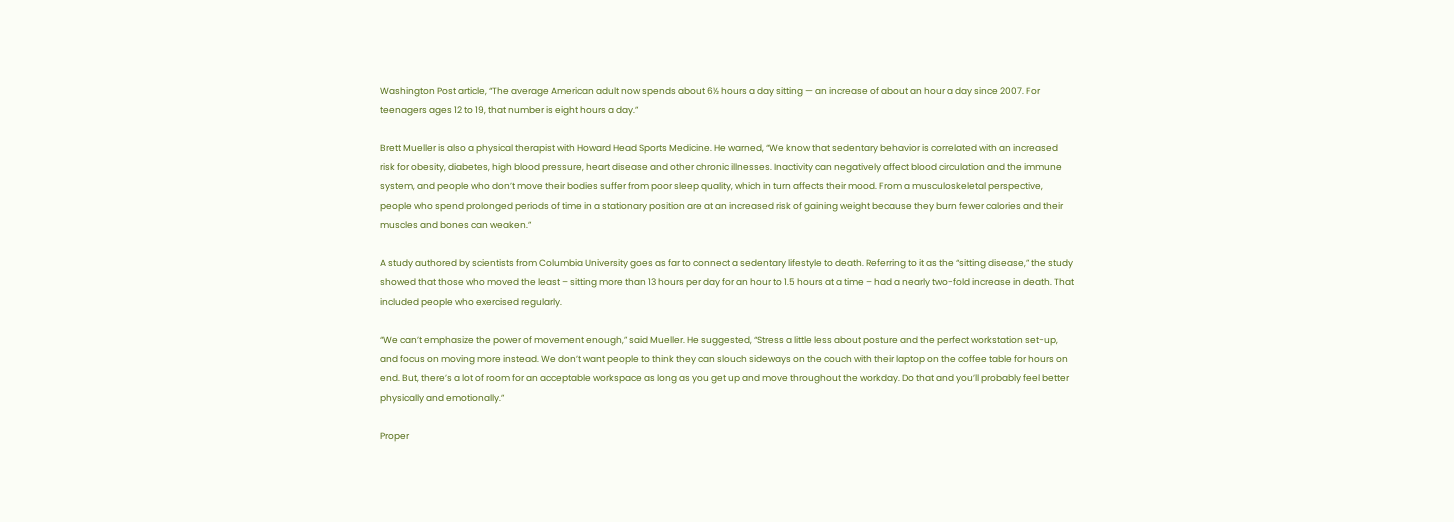Washington Post article, “The average American adult now spends about 6½ hours a day sitting — an increase of about an hour a day since 2007. For teenagers ages 12 to 19, that number is eight hours a day.”

Brett Mueller is also a physical therapist with Howard Head Sports Medicine. He warned, “We know that sedentary behavior is correlated with an increased risk for obesity, diabetes, high blood pressure, heart disease and other chronic illnesses. Inactivity can negatively affect blood circulation and the immune system, and people who don’t move their bodies suffer from poor sleep quality, which in turn affects their mood. From a musculoskeletal perspective, people who spend prolonged periods of time in a stationary position are at an increased risk of gaining weight because they burn fewer calories and their muscles and bones can weaken.”

A study authored by scientists from Columbia University goes as far to connect a sedentary lifestyle to death. Referring to it as the “sitting disease,” the study showed that those who moved the least – sitting more than 13 hours per day for an hour to 1.5 hours at a time – had a nearly two-fold increase in death. That included people who exercised regularly.

“We can’t emphasize the power of movement enough,” said Mueller. He suggested, “Stress a little less about posture and the perfect workstation set-up, and focus on moving more instead. We don’t want people to think they can slouch sideways on the couch with their laptop on the coffee table for hours on end. But, there’s a lot of room for an acceptable workspace as long as you get up and move throughout the workday. Do that and you’ll probably feel better physically and emotionally.”

Proper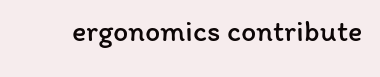ergonomics contribute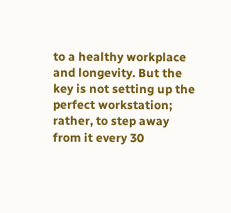to a healthy workplace and longevity. But the key is not setting up the perfect workstation; rather, to step away from it every 30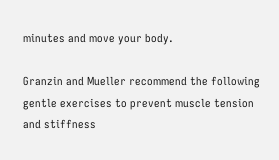minutes and move your body.

Granzin and Mueller recommend the following gentle exercises to prevent muscle tension and stiffness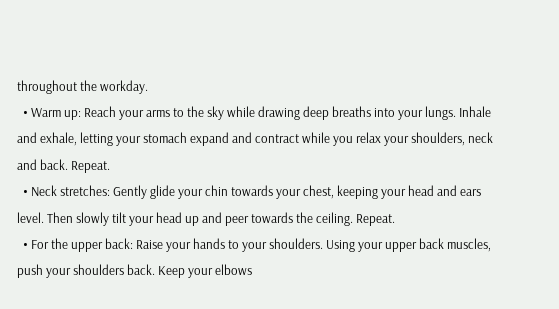throughout the workday.
  • Warm up: Reach your arms to the sky while drawing deep breaths into your lungs. Inhale and exhale, letting your stomach expand and contract while you relax your shoulders, neck and back. Repeat.
  • Neck stretches: Gently glide your chin towards your chest, keeping your head and ears level. Then slowly tilt your head up and peer towards the ceiling. Repeat.
  • For the upper back: Raise your hands to your shoulders. Using your upper back muscles, push your shoulders back. Keep your elbows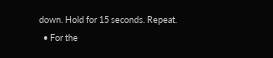down. Hold for 15 seconds. Repeat.
  • For the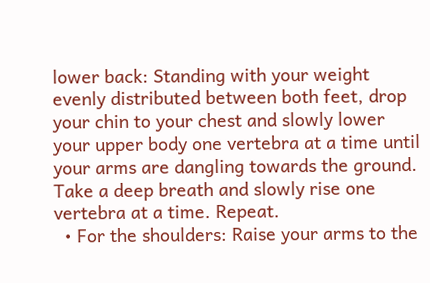lower back: Standing with your weight evenly distributed between both feet, drop your chin to your chest and slowly lower your upper body one vertebra at a time until your arms are dangling towards the ground. Take a deep breath and slowly rise one vertebra at a time. Repeat.
  • For the shoulders: Raise your arms to the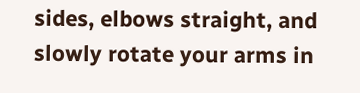sides, elbows straight, and slowly rotate your arms in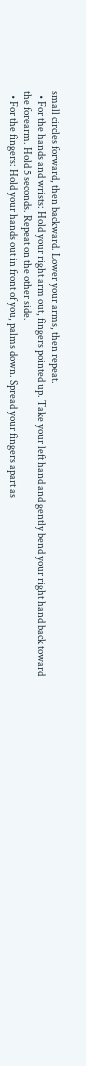small circles forward, then backward. Lower your arms, then repeat.
  • For the hands and wrists: Hold your right arm out, fingers pointed up. Take your left hand and gently bend your right hand back toward the forearm. Hold 5 seconds. Repeat on the other side.
  • For the fingers: Hold your hands out in front of you, palms down. Spread your fingers apart as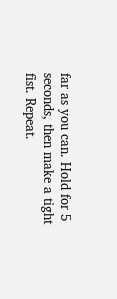far as you can. Hold for 5 seconds, then make a tight fist. Repeat.